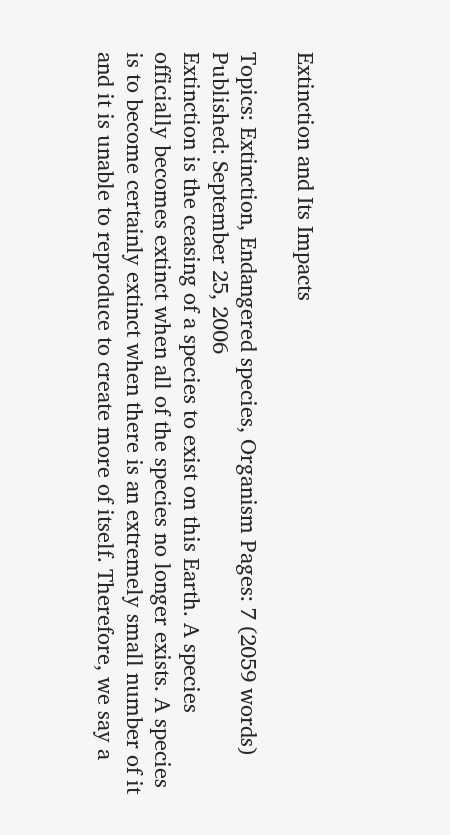Extinction and Its Impacts

Topics: Extinction, Endangered species, Organism Pages: 7 (2059 words) Published: September 25, 2006
Extinction is the ceasing of a species to exist on this Earth. A species officially becomes extinct when all of the species no longer exists. A species is to become certainly extinct when there is an extremely small number of it and it is unable to reproduce to create more of itself. Therefore, we say a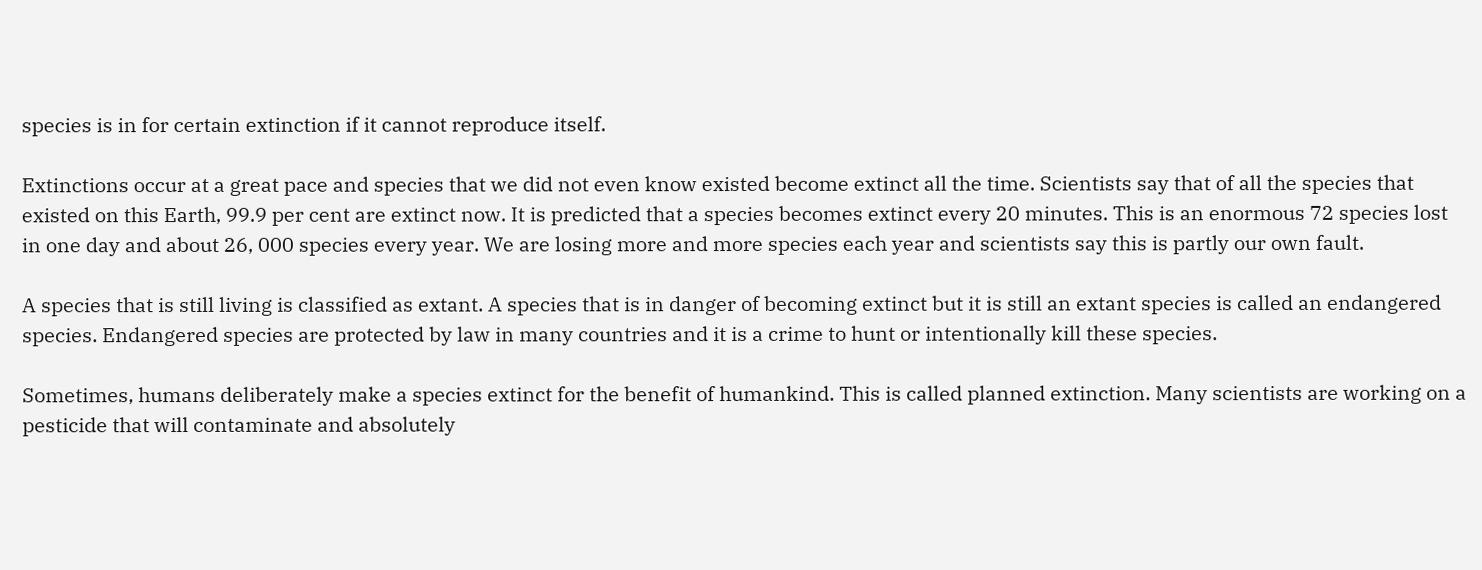species is in for certain extinction if it cannot reproduce itself.

Extinctions occur at a great pace and species that we did not even know existed become extinct all the time. Scientists say that of all the species that existed on this Earth, 99.9 per cent are extinct now. It is predicted that a species becomes extinct every 20 minutes. This is an enormous 72 species lost in one day and about 26, 000 species every year. We are losing more and more species each year and scientists say this is partly our own fault.

A species that is still living is classified as extant. A species that is in danger of becoming extinct but it is still an extant species is called an endangered species. Endangered species are protected by law in many countries and it is a crime to hunt or intentionally kill these species.

Sometimes, humans deliberately make a species extinct for the benefit of humankind. This is called planned extinction. Many scientists are working on a pesticide that will contaminate and absolutely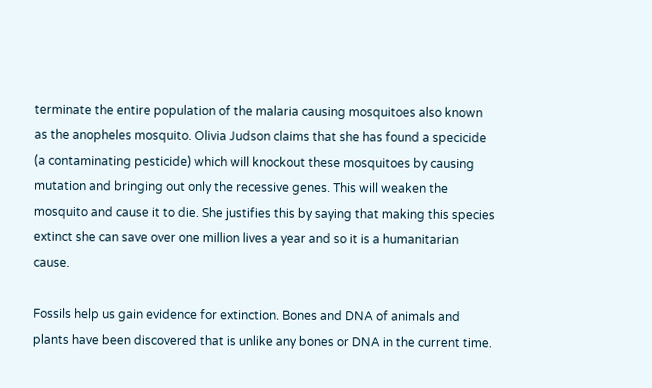terminate the entire population of the malaria causing mosquitoes also known as the anopheles mosquito. Olivia Judson claims that she has found a specicide (a contaminating pesticide) which will knockout these mosquitoes by causing mutation and bringing out only the recessive genes. This will weaken the mosquito and cause it to die. She justifies this by saying that making this species extinct she can save over one million lives a year and so it is a humanitarian cause.

Fossils help us gain evidence for extinction. Bones and DNA of animals and plants have been discovered that is unlike any bones or DNA in the current time.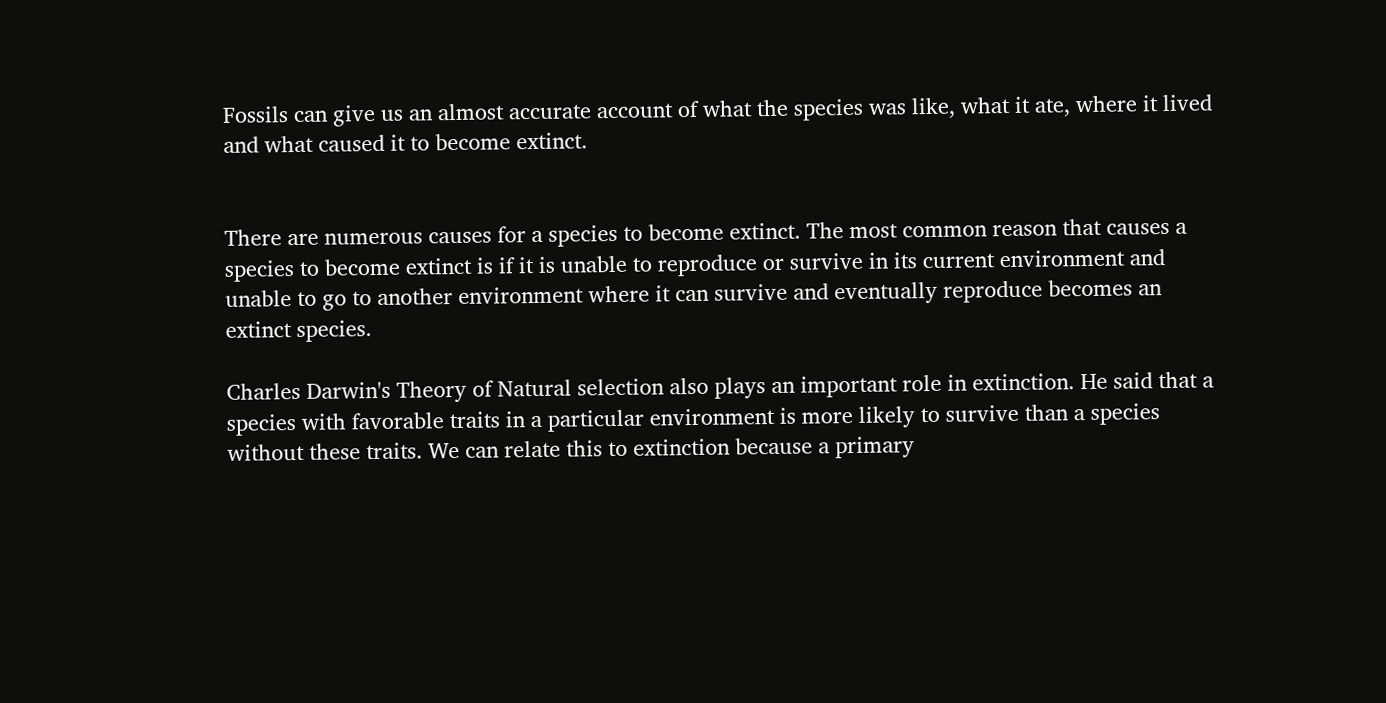Fossils can give us an almost accurate account of what the species was like, what it ate, where it lived and what caused it to become extinct.


There are numerous causes for a species to become extinct. The most common reason that causes a species to become extinct is if it is unable to reproduce or survive in its current environment and unable to go to another environment where it can survive and eventually reproduce becomes an extinct species.

Charles Darwin's Theory of Natural selection also plays an important role in extinction. He said that a species with favorable traits in a particular environment is more likely to survive than a species without these traits. We can relate this to extinction because a primary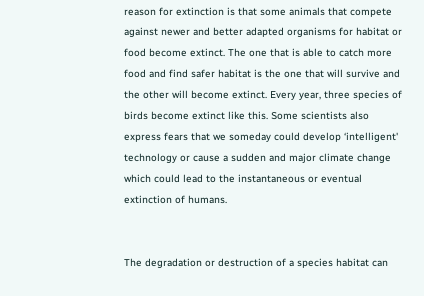reason for extinction is that some animals that compete against newer and better adapted organisms for habitat or food become extinct. The one that is able to catch more food and find safer habitat is the one that will survive and the other will become extinct. Every year, three species of birds become extinct like this. Some scientists also express fears that we someday could develop ‘intelligent' technology or cause a sudden and major climate change which could lead to the instantaneous or eventual extinction of humans.


The degradation or destruction of a species habitat can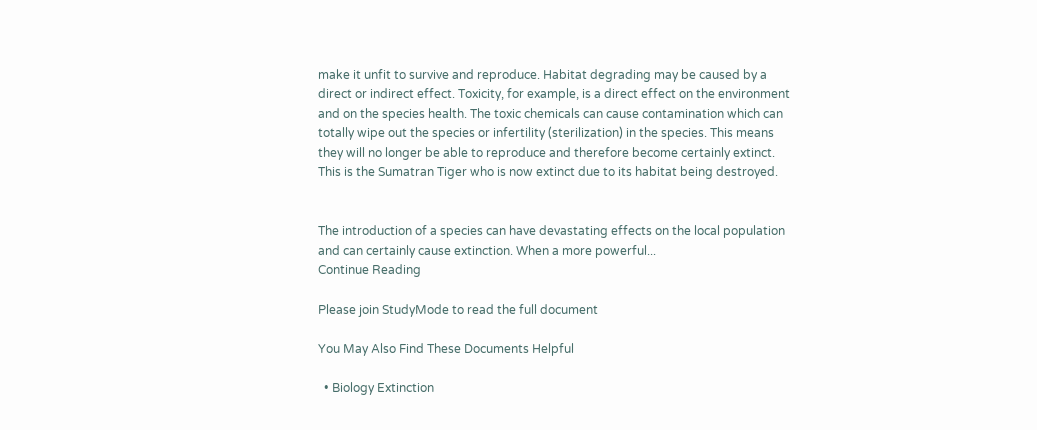make it unfit to survive and reproduce. Habitat degrading may be caused by a direct or indirect effect. Toxicity, for example, is a direct effect on the environment and on the species health. The toxic chemicals can cause contamination which can totally wipe out the species or infertility (sterilization) in the species. This means they will no longer be able to reproduce and therefore become certainly extinct. This is the Sumatran Tiger who is now extinct due to its habitat being destroyed.


The introduction of a species can have devastating effects on the local population and can certainly cause extinction. When a more powerful...
Continue Reading

Please join StudyMode to read the full document

You May Also Find These Documents Helpful

  • Biology Extinction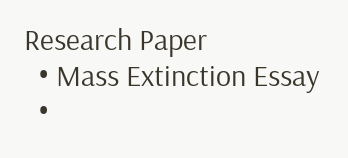Research Paper
  • Mass Extinction Essay
  •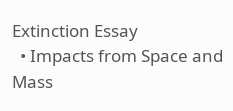Extinction Essay
  • Impacts from Space and Mass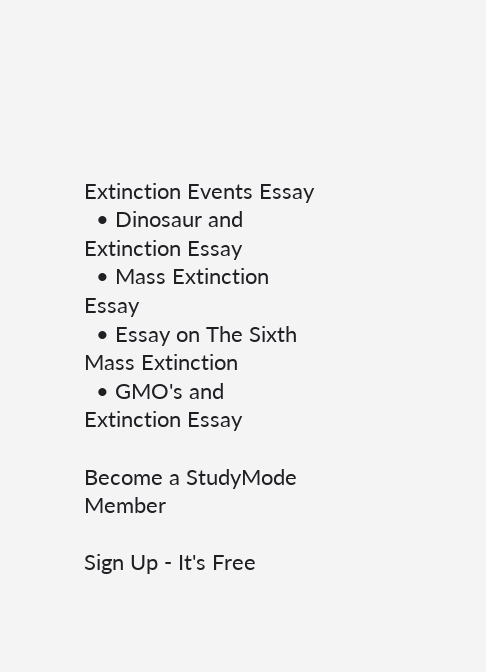Extinction Events Essay
  • Dinosaur and Extinction Essay
  • Mass Extinction Essay
  • Essay on The Sixth Mass Extinction
  • GMO's and Extinction Essay

Become a StudyMode Member

Sign Up - It's Free